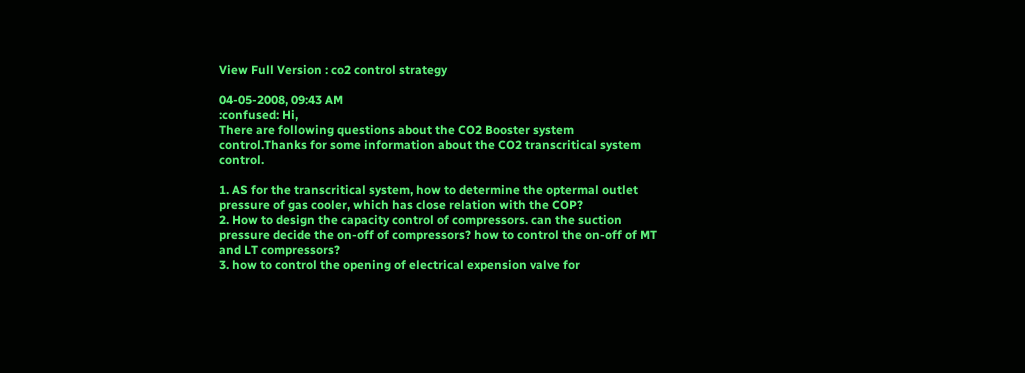View Full Version : co2 control strategy

04-05-2008, 09:43 AM
:confused: Hi,
There are following questions about the CO2 Booster system control.Thanks for some information about the CO2 transcritical system control.

1. AS for the transcritical system, how to determine the optermal outlet pressure of gas cooler, which has close relation with the COP?
2. How to design the capacity control of compressors. can the suction pressure decide the on-off of compressors? how to control the on-off of MT and LT compressors?
3. how to control the opening of electrical expension valve for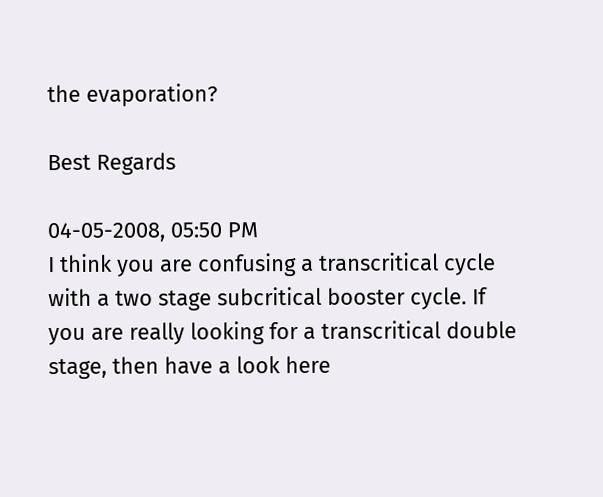the evaporation?

Best Regards

04-05-2008, 05:50 PM
I think you are confusing a transcritical cycle with a two stage subcritical booster cycle. If you are really looking for a transcritical double stage, then have a look here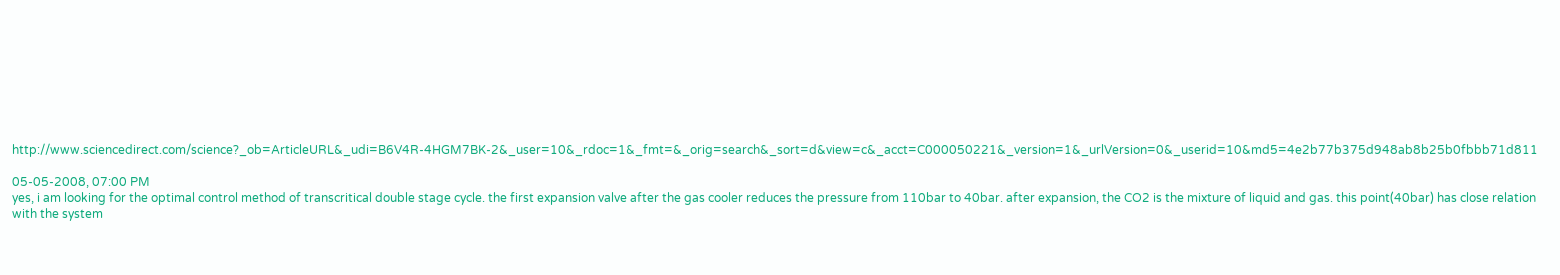http://www.sciencedirect.com/science?_ob=ArticleURL&_udi=B6V4R-4HGM7BK-2&_user=10&_rdoc=1&_fmt=&_orig=search&_sort=d&view=c&_acct=C000050221&_version=1&_urlVersion=0&_userid=10&md5=4e2b77b375d948ab8b25b0fbbb71d811

05-05-2008, 07:00 PM
yes, i am looking for the optimal control method of transcritical double stage cycle. the first expansion valve after the gas cooler reduces the pressure from 110bar to 40bar. after expansion, the CO2 is the mixture of liquid and gas. this point(40bar) has close relation with the system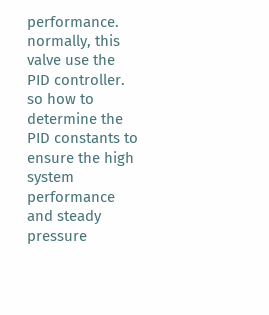performance. normally, this valve use the PID controller. so how to determine the PID constants to ensure the high system performance and steady pressure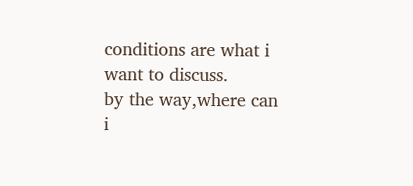conditions are what i want to discuss.
by the way,where can i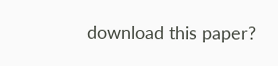download this paper?